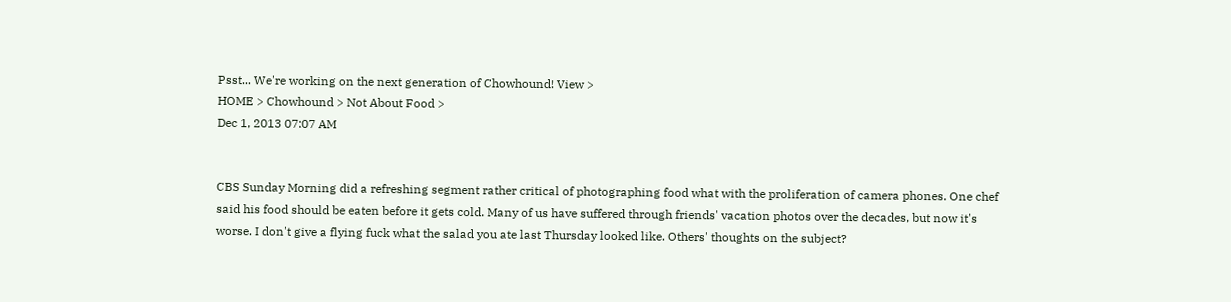Psst... We're working on the next generation of Chowhound! View >
HOME > Chowhound > Not About Food >
Dec 1, 2013 07:07 AM


CBS Sunday Morning did a refreshing segment rather critical of photographing food what with the proliferation of camera phones. One chef said his food should be eaten before it gets cold. Many of us have suffered through friends' vacation photos over the decades, but now it's worse. I don't give a flying fuck what the salad you ate last Thursday looked like. Others' thoughts on the subject?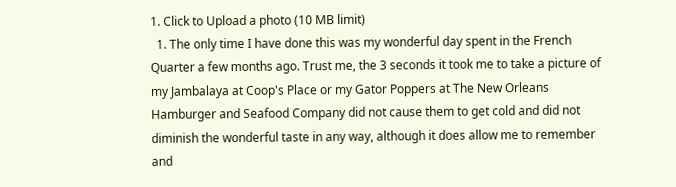1. Click to Upload a photo (10 MB limit)
  1. The only time I have done this was my wonderful day spent in the French Quarter a few months ago. Trust me, the 3 seconds it took me to take a picture of my Jambalaya at Coop's Place or my Gator Poppers at The New Orleans Hamburger and Seafood Company did not cause them to get cold and did not diminish the wonderful taste in any way, although it does allow me to remember and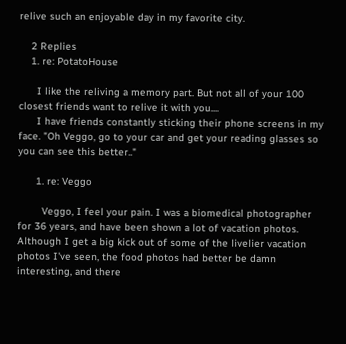relive such an enjoyable day in my favorite city.

    2 Replies
    1. re: PotatoHouse

      I like the reliving a memory part. But not all of your 100 closest friends want to relive it with you....
      I have friends constantly sticking their phone screens in my face. "Oh Veggo, go to your car and get your reading glasses so you can see this better.."

      1. re: Veggo

        Veggo, I feel your pain. I was a biomedical photographer for 36 years, and have been shown a lot of vacation photos. Although I get a big kick out of some of the livelier vacation photos I've seen, the food photos had better be damn interesting, and there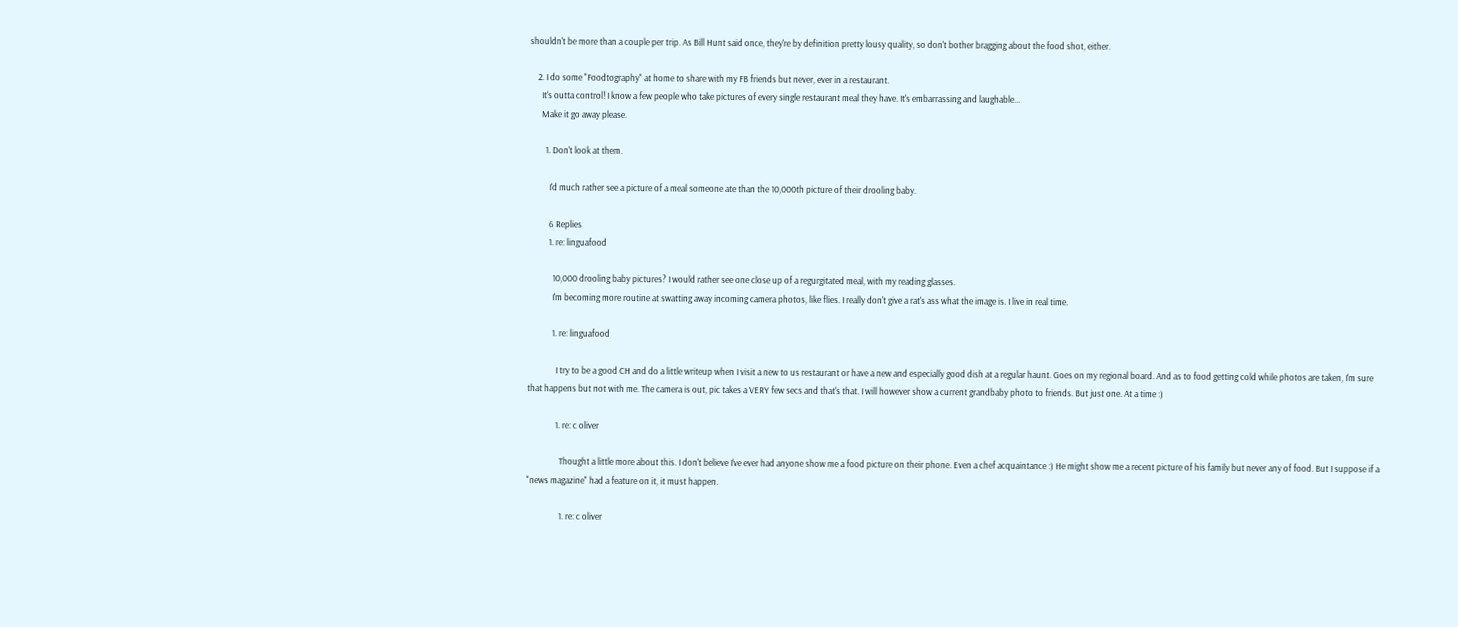shouldn't be more than a couple per trip. As Bill Hunt said once, they're by definition pretty lousy quality, so don't bother bragging about the food shot, either.

    2. I do some "Foodtography" at home to share with my FB friends but never, ever in a restaurant.
      It's outta control! I know a few people who take pictures of every single restaurant meal they have. It's embarrassing and laughable...
      Make it go away please.

        1. Don't look at them.

          I'd much rather see a picture of a meal someone ate than the 10,000th picture of their drooling baby.

          6 Replies
          1. re: linguafood

            10,000 drooling baby pictures? I would rather see one close up of a regurgitated meal, with my reading glasses.
            I'm becoming more routine at swatting away incoming camera photos, like flies. I really don't give a rat's ass what the image is. I live in real time.

            1. re: linguafood

              I try to be a good CH and do a little writeup when I visit a new to us restaurant or have a new and especially good dish at a regular haunt. Goes on my regional board. And as to food getting cold while photos are taken, I'm sure that happens but not with me. The camera is out, pic takes a VERY few secs and that's that. I will however show a current grandbaby photo to friends. But just one. At a time :)

              1. re: c oliver

                Thought a little more about this. I don't believe I've ever had anyone show me a food picture on their phone. Even a chef acquaintance :) He might show me a recent picture of his family but never any of food. But I suppose if a "news magazine" had a feature on it, it must happen.

                1. re: c oliver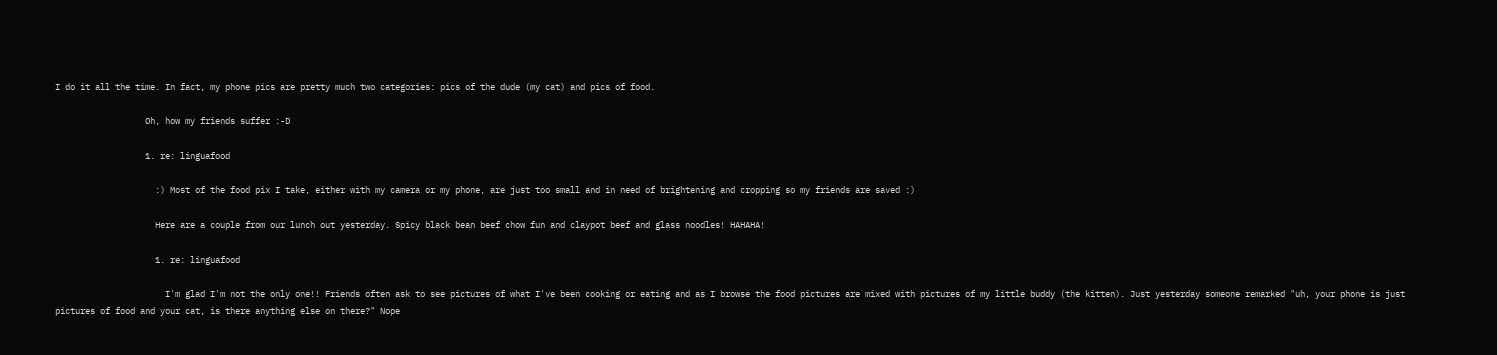I do it all the time. In fact, my phone pics are pretty much two categories: pics of the dude (my cat) and pics of food.

                  Oh, how my friends suffer :-D

                  1. re: linguafood

                    :) Most of the food pix I take, either with my camera or my phone, are just too small and in need of brightening and cropping so my friends are saved :)

                    Here are a couple from our lunch out yesterday. Spicy black bean beef chow fun and claypot beef and glass noodles! HAHAHA!

                    1. re: linguafood

                      I'm glad I'm not the only one!! Friends often ask to see pictures of what I've been cooking or eating and as I browse the food pictures are mixed with pictures of my little buddy (the kitten). Just yesterday someone remarked "uh, your phone is just pictures of food and your cat, is there anything else on there?" Nope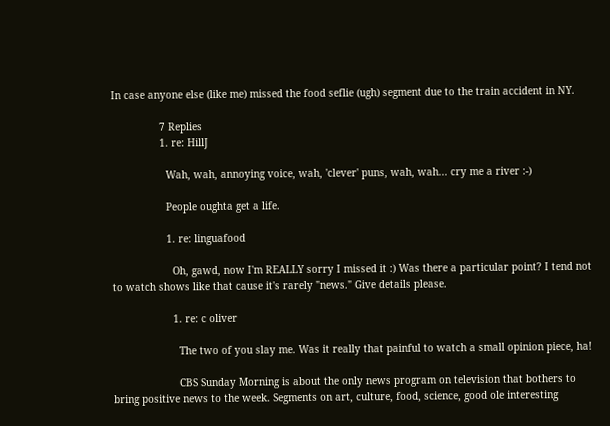In case anyone else (like me) missed the food seflie (ugh) segment due to the train accident in NY.

                7 Replies
                1. re: HillJ

                  Wah, wah, annoying voice, wah, 'clever' puns, wah, wah... cry me a river :-)

                  People oughta get a life.

                  1. re: linguafood

                    Oh, gawd, now I'm REALLY sorry I missed it :) Was there a particular point? I tend not to watch shows like that cause it's rarely "news." Give details please.

                    1. re: c oliver

                      The two of you slay me. Was it really that painful to watch a small opinion piece, ha!

                      CBS Sunday Morning is about the only news program on television that bothers to bring positive news to the week. Segments on art, culture, food, science, good ole interesting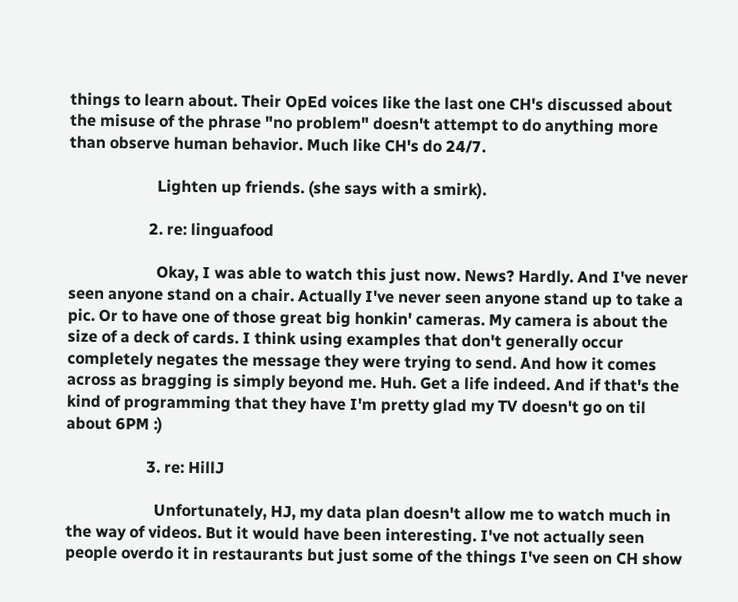things to learn about. Their OpEd voices like the last one CH's discussed about the misuse of the phrase "no problem" doesn't attempt to do anything more than observe human behavior. Much like CH's do 24/7.

                      Lighten up friends. (she says with a smirk).

                    2. re: linguafood

                      Okay, I was able to watch this just now. News? Hardly. And I've never seen anyone stand on a chair. Actually I've never seen anyone stand up to take a pic. Or to have one of those great big honkin' cameras. My camera is about the size of a deck of cards. I think using examples that don't generally occur completely negates the message they were trying to send. And how it comes across as bragging is simply beyond me. Huh. Get a life indeed. And if that's the kind of programming that they have I'm pretty glad my TV doesn't go on til about 6PM :)

                    3. re: HillJ

                      Unfortunately, HJ, my data plan doesn't allow me to watch much in the way of videos. But it would have been interesting. I've not actually seen people overdo it in restaurants but just some of the things I've seen on CH show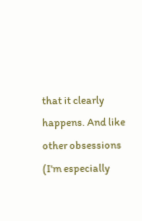that it clearly happens. And like other obsessions (I'm especially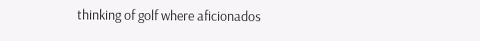thinking of golf where aficionados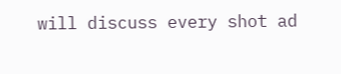will discuss every shot ad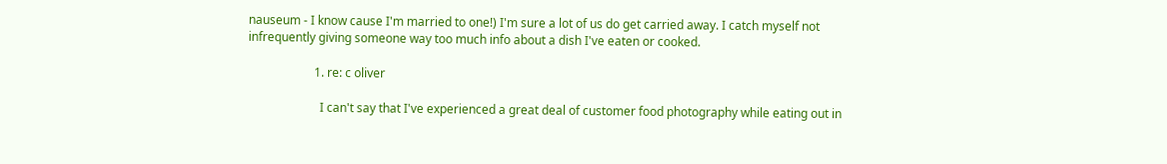nauseum - I know cause I'm married to one!) I'm sure a lot of us do get carried away. I catch myself not infrequently giving someone way too much info about a dish I've eaten or cooked.

                      1. re: c oliver

                        I can't say that I've experienced a great deal of customer food photography while eating out in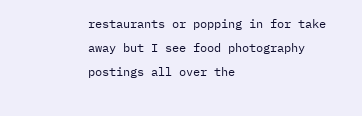restaurants or popping in for take away but I see food photography postings all over the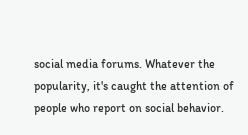social media forums. Whatever the popularity, it's caught the attention of people who report on social behavior.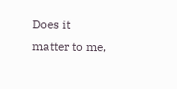Does it matter to me,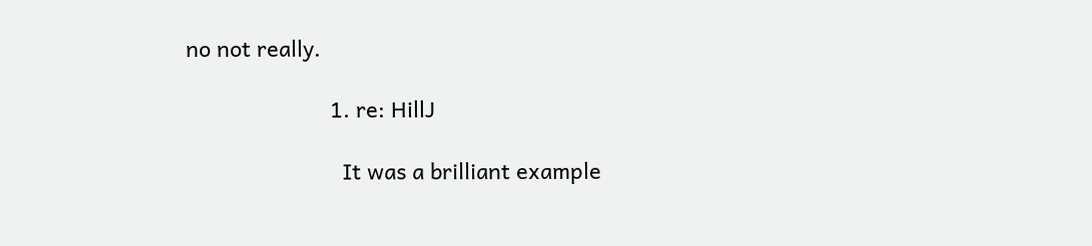no not really.

                        1. re: HillJ

                          It was a brilliant example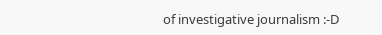of investigative journalism :-D